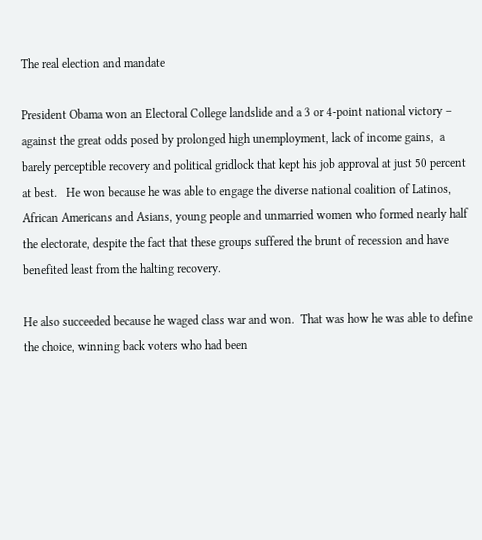The real election and mandate

President Obama won an Electoral College landslide and a 3 or 4-point national victory – against the great odds posed by prolonged high unemployment, lack of income gains,  a barely perceptible recovery and political gridlock that kept his job approval at just 50 percent at best.   He won because he was able to engage the diverse national coalition of Latinos, African Americans and Asians, young people and unmarried women who formed nearly half the electorate, despite the fact that these groups suffered the brunt of recession and have benefited least from the halting recovery.

He also succeeded because he waged class war and won.  That was how he was able to define the choice, winning back voters who had been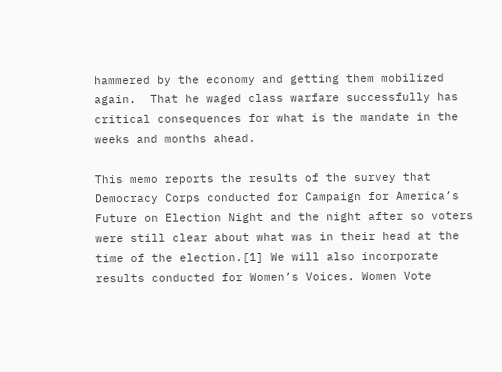hammered by the economy and getting them mobilized again.  That he waged class warfare successfully has critical consequences for what is the mandate in the weeks and months ahead.

This memo reports the results of the survey that Democracy Corps conducted for Campaign for America’s Future on Election Night and the night after so voters were still clear about what was in their head at the time of the election.[1] We will also incorporate results conducted for Women’s Voices. Women Vote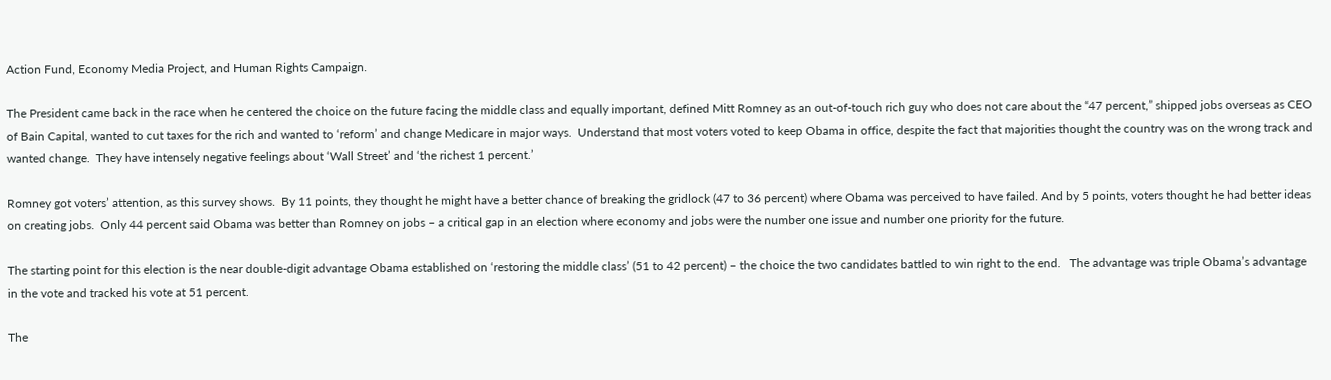Action Fund, Economy Media Project, and Human Rights Campaign.

The President came back in the race when he centered the choice on the future facing the middle class and equally important, defined Mitt Romney as an out-of-touch rich guy who does not care about the “47 percent,” shipped jobs overseas as CEO of Bain Capital, wanted to cut taxes for the rich and wanted to ‘reform’ and change Medicare in major ways.  Understand that most voters voted to keep Obama in office, despite the fact that majorities thought the country was on the wrong track and wanted change.  They have intensely negative feelings about ‘Wall Street’ and ‘the richest 1 percent.’

Romney got voters’ attention, as this survey shows.  By 11 points, they thought he might have a better chance of breaking the gridlock (47 to 36 percent) where Obama was perceived to have failed. And by 5 points, voters thought he had better ideas on creating jobs.  Only 44 percent said Obama was better than Romney on jobs – a critical gap in an election where economy and jobs were the number one issue and number one priority for the future.

The starting point for this election is the near double-digit advantage Obama established on ‘restoring the middle class’ (51 to 42 percent) – the choice the two candidates battled to win right to the end.   The advantage was triple Obama’s advantage in the vote and tracked his vote at 51 percent.

The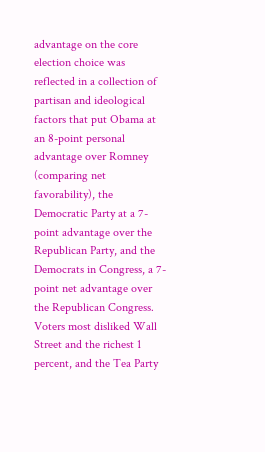advantage on the core election choice was reflected in a collection of partisan and ideological factors that put Obama at an 8-point personal advantage over Romney (comparing net favorability), the Democratic Party at a 7-point advantage over the Republican Party, and the Democrats in Congress, a 7-point net advantage over the Republican Congress.  Voters most disliked Wall Street and the richest 1 percent, and the Tea Party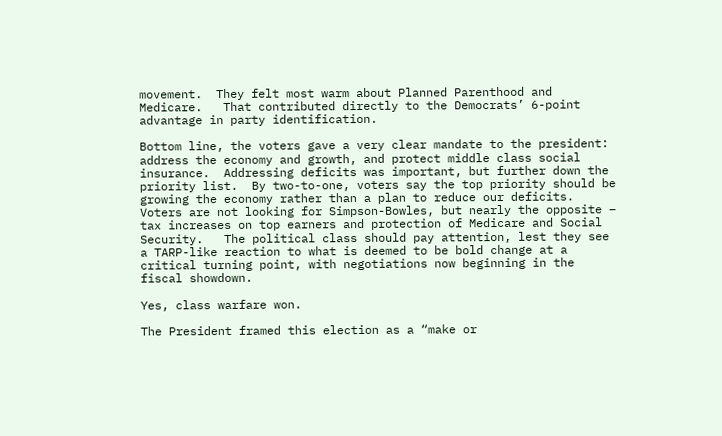movement.  They felt most warm about Planned Parenthood and Medicare.   That contributed directly to the Democrats’ 6-point advantage in party identification.

Bottom line, the voters gave a very clear mandate to the president:  address the economy and growth, and protect middle class social insurance.  Addressing deficits was important, but further down the priority list.  By two-to-one, voters say the top priority should be growing the economy rather than a plan to reduce our deficits.   Voters are not looking for Simpson-Bowles, but nearly the opposite – tax increases on top earners and protection of Medicare and Social Security.   The political class should pay attention, lest they see a TARP-like reaction to what is deemed to be bold change at a critical turning point, with negotiations now beginning in the fiscal showdown.

Yes, class warfare won.

The President framed this election as a “make or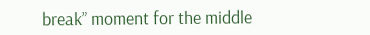break” moment for the middle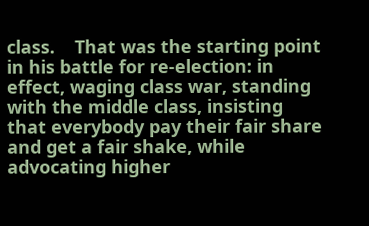class.    That was the starting point in his battle for re-election: in effect, waging class war, standing with the middle class, insisting that everybody pay their fair share and get a fair shake, while advocating higher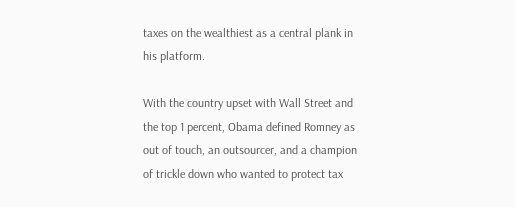taxes on the wealthiest as a central plank in his platform.

With the country upset with Wall Street and the top 1 percent, Obama defined Romney as out of touch, an outsourcer, and a champion of trickle down who wanted to protect tax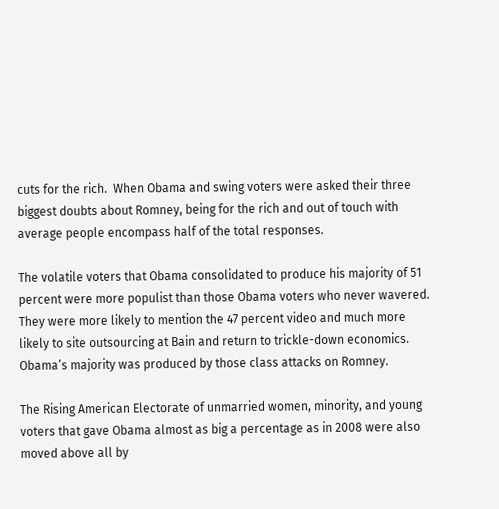cuts for the rich.  When Obama and swing voters were asked their three biggest doubts about Romney, being for the rich and out of touch with average people encompass half of the total responses.

The volatile voters that Obama consolidated to produce his majority of 51 percent were more populist than those Obama voters who never wavered.  They were more likely to mention the 47 percent video and much more likely to site outsourcing at Bain and return to trickle-down economics.  Obama’s majority was produced by those class attacks on Romney.

The Rising American Electorate of unmarried women, minority, and young voters that gave Obama almost as big a percentage as in 2008 were also moved above all by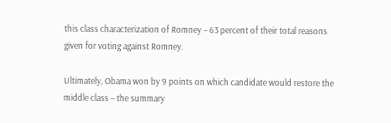this class characterization of Romney – 63 percent of their total reasons given for voting against Romney.

Ultimately, Obama won by 9 points on which candidate would restore the middle class – the summary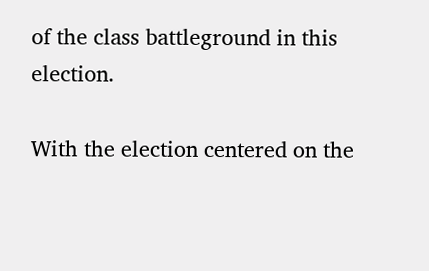of the class battleground in this election.

With the election centered on the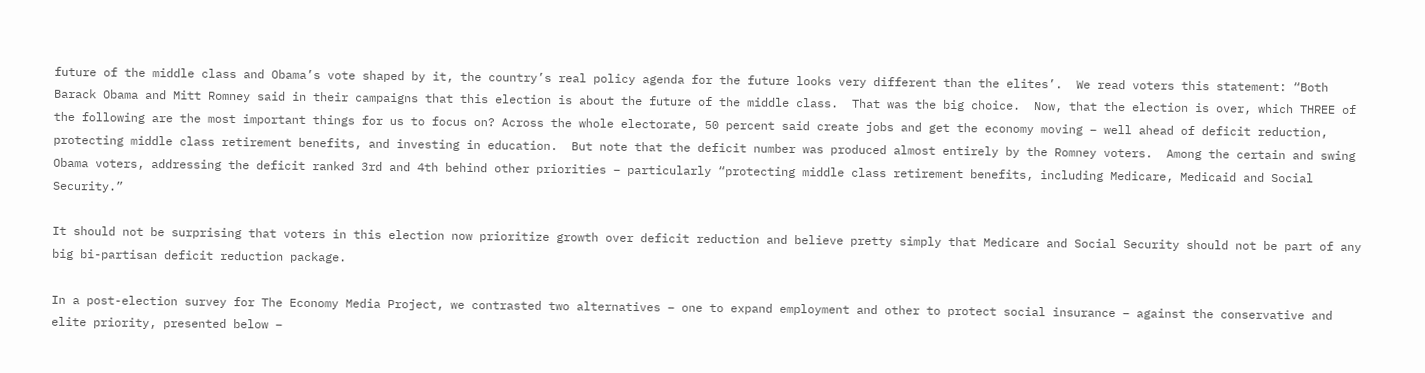future of the middle class and Obama’s vote shaped by it, the country’s real policy agenda for the future looks very different than the elites’.  We read voters this statement: “Both Barack Obama and Mitt Romney said in their campaigns that this election is about the future of the middle class.  That was the big choice.  Now, that the election is over, which THREE of the following are the most important things for us to focus on? Across the whole electorate, 50 percent said create jobs and get the economy moving – well ahead of deficit reduction, protecting middle class retirement benefits, and investing in education.  But note that the deficit number was produced almost entirely by the Romney voters.  Among the certain and swing Obama voters, addressing the deficit ranked 3rd and 4th behind other priorities – particularly “protecting middle class retirement benefits, including Medicare, Medicaid and Social Security.”

It should not be surprising that voters in this election now prioritize growth over deficit reduction and believe pretty simply that Medicare and Social Security should not be part of any big bi-partisan deficit reduction package.

In a post-election survey for The Economy Media Project, we contrasted two alternatives – one to expand employment and other to protect social insurance – against the conservative and elite priority, presented below –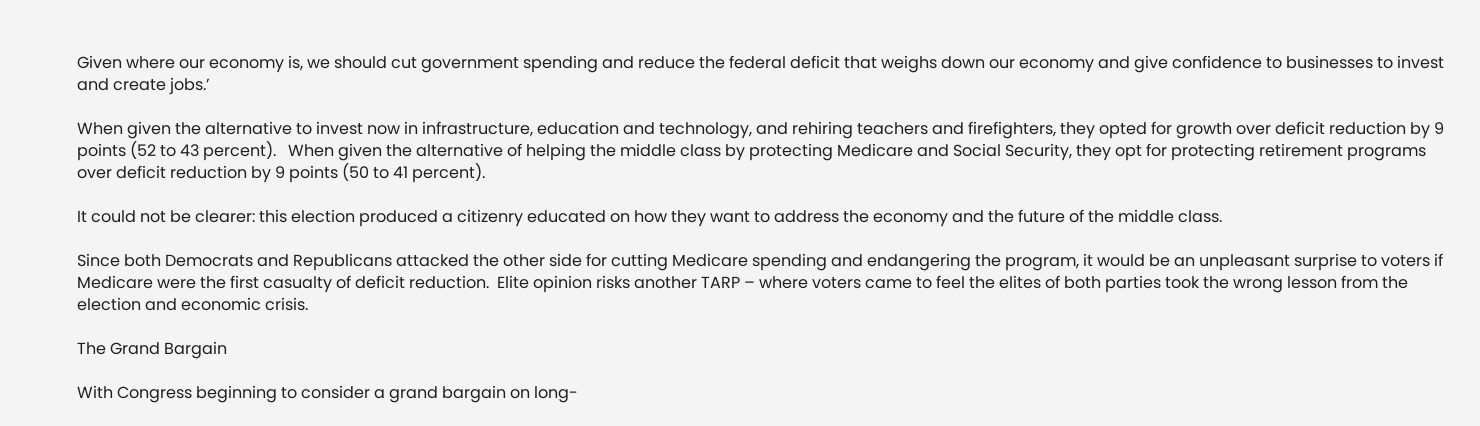Given where our economy is, we should cut government spending and reduce the federal deficit that weighs down our economy and give confidence to businesses to invest and create jobs.’

When given the alternative to invest now in infrastructure, education and technology, and rehiring teachers and firefighters, they opted for growth over deficit reduction by 9 points (52 to 43 percent).   When given the alternative of helping the middle class by protecting Medicare and Social Security, they opt for protecting retirement programs over deficit reduction by 9 points (50 to 41 percent).

It could not be clearer: this election produced a citizenry educated on how they want to address the economy and the future of the middle class.

Since both Democrats and Republicans attacked the other side for cutting Medicare spending and endangering the program, it would be an unpleasant surprise to voters if Medicare were the first casualty of deficit reduction.  Elite opinion risks another TARP – where voters came to feel the elites of both parties took the wrong lesson from the election and economic crisis.

The Grand Bargain

With Congress beginning to consider a grand bargain on long-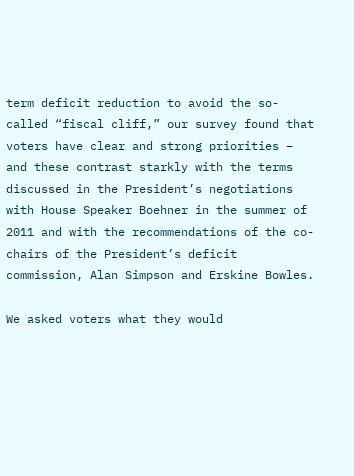term deficit reduction to avoid the so-called “fiscal cliff,” our survey found that voters have clear and strong priorities – and these contrast starkly with the terms discussed in the President’s negotiations with House Speaker Boehner in the summer of 2011 and with the recommendations of the co-chairs of the President’s deficit commission, Alan Simpson and Erskine Bowles.

We asked voters what they would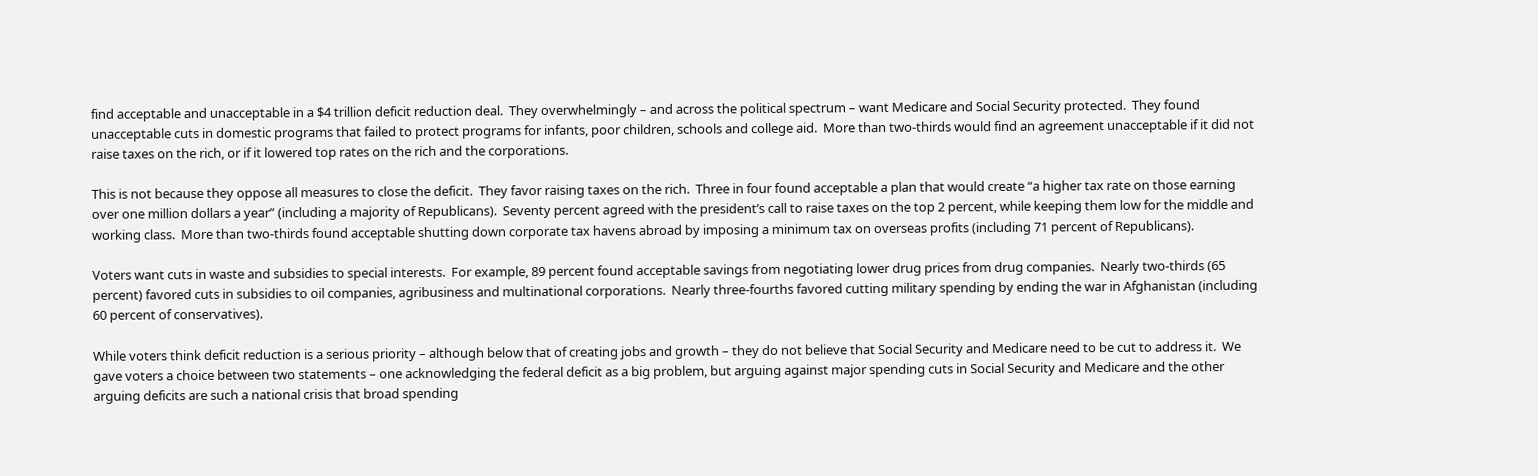find acceptable and unacceptable in a $4 trillion deficit reduction deal.  They overwhelmingly – and across the political spectrum – want Medicare and Social Security protected.  They found unacceptable cuts in domestic programs that failed to protect programs for infants, poor children, schools and college aid.  More than two-thirds would find an agreement unacceptable if it did not raise taxes on the rich, or if it lowered top rates on the rich and the corporations.

This is not because they oppose all measures to close the deficit.  They favor raising taxes on the rich.  Three in four found acceptable a plan that would create “a higher tax rate on those earning over one million dollars a year” (including a majority of Republicans).  Seventy percent agreed with the president’s call to raise taxes on the top 2 percent, while keeping them low for the middle and working class.  More than two-thirds found acceptable shutting down corporate tax havens abroad by imposing a minimum tax on overseas profits (including 71 percent of Republicans).

Voters want cuts in waste and subsidies to special interests.  For example, 89 percent found acceptable savings from negotiating lower drug prices from drug companies.  Nearly two-thirds (65 percent) favored cuts in subsidies to oil companies, agribusiness and multinational corporations.  Nearly three-fourths favored cutting military spending by ending the war in Afghanistan (including 60 percent of conservatives).

While voters think deficit reduction is a serious priority – although below that of creating jobs and growth – they do not believe that Social Security and Medicare need to be cut to address it.  We gave voters a choice between two statements – one acknowledging the federal deficit as a big problem, but arguing against major spending cuts in Social Security and Medicare and the other arguing deficits are such a national crisis that broad spending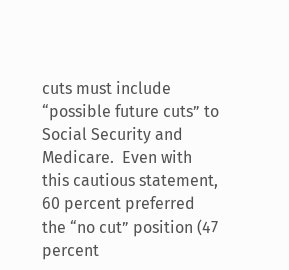cuts must include “possible future cuts” to Social Security and Medicare.  Even with this cautious statement, 60 percent preferred the “no cut” position (47 percent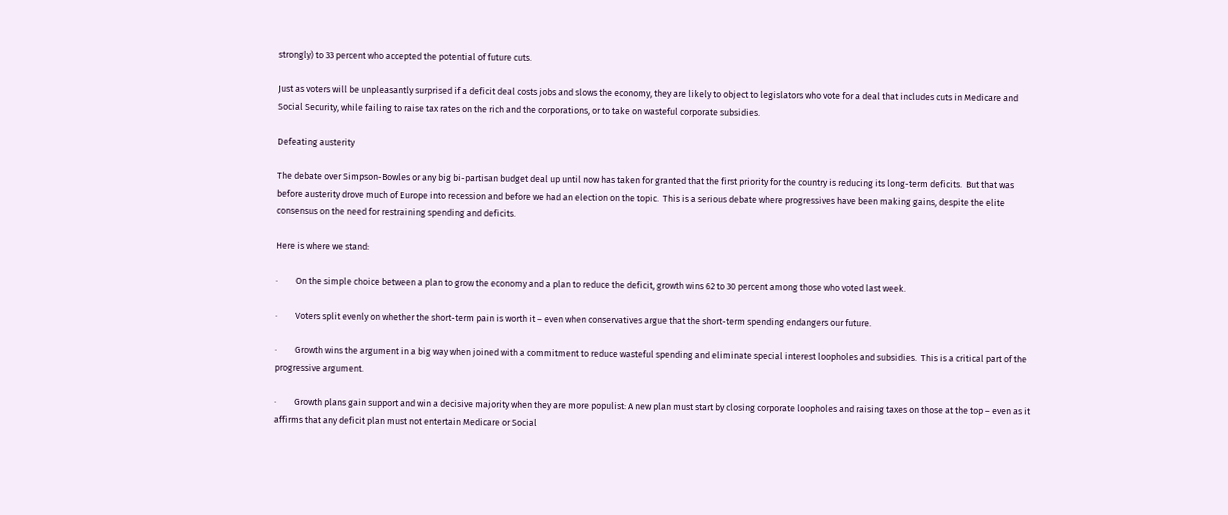strongly) to 33 percent who accepted the potential of future cuts.

Just as voters will be unpleasantly surprised if a deficit deal costs jobs and slows the economy, they are likely to object to legislators who vote for a deal that includes cuts in Medicare and Social Security, while failing to raise tax rates on the rich and the corporations, or to take on wasteful corporate subsidies.

Defeating austerity

The debate over Simpson-Bowles or any big bi-partisan budget deal up until now has taken for granted that the first priority for the country is reducing its long-term deficits.  But that was before austerity drove much of Europe into recession and before we had an election on the topic.  This is a serious debate where progressives have been making gains, despite the elite consensus on the need for restraining spending and deficits.

Here is where we stand:

·         On the simple choice between a plan to grow the economy and a plan to reduce the deficit, growth wins 62 to 30 percent among those who voted last week.

·         Voters split evenly on whether the short-term pain is worth it – even when conservatives argue that the short-term spending endangers our future.

·         Growth wins the argument in a big way when joined with a commitment to reduce wasteful spending and eliminate special interest loopholes and subsidies.  This is a critical part of the progressive argument.

·         Growth plans gain support and win a decisive majority when they are more populist: A new plan must start by closing corporate loopholes and raising taxes on those at the top – even as it affirms that any deficit plan must not entertain Medicare or Social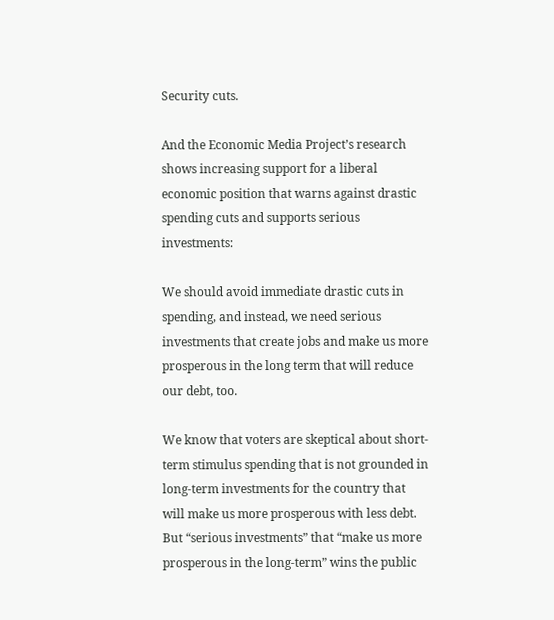Security cuts.

And the Economic Media Project’s research shows increasing support for a liberal economic position that warns against drastic spending cuts and supports serious investments:

We should avoid immediate drastic cuts in spending, and instead, we need serious investments that create jobs and make us more prosperous in the long term that will reduce our debt, too.

We know that voters are skeptical about short-term stimulus spending that is not grounded in long-term investments for the country that will make us more prosperous with less debt.   But “serious investments” that “make us more prosperous in the long-term” wins the public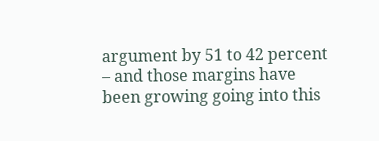argument by 51 to 42 percent – and those margins have been growing going into this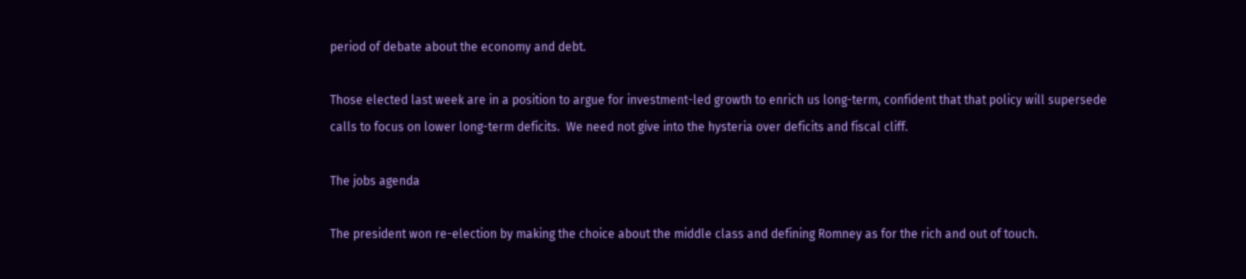period of debate about the economy and debt.

Those elected last week are in a position to argue for investment-led growth to enrich us long-term, confident that that policy will supersede calls to focus on lower long-term deficits.  We need not give into the hysteria over deficits and fiscal cliff.

The jobs agenda

The president won re-election by making the choice about the middle class and defining Romney as for the rich and out of touch.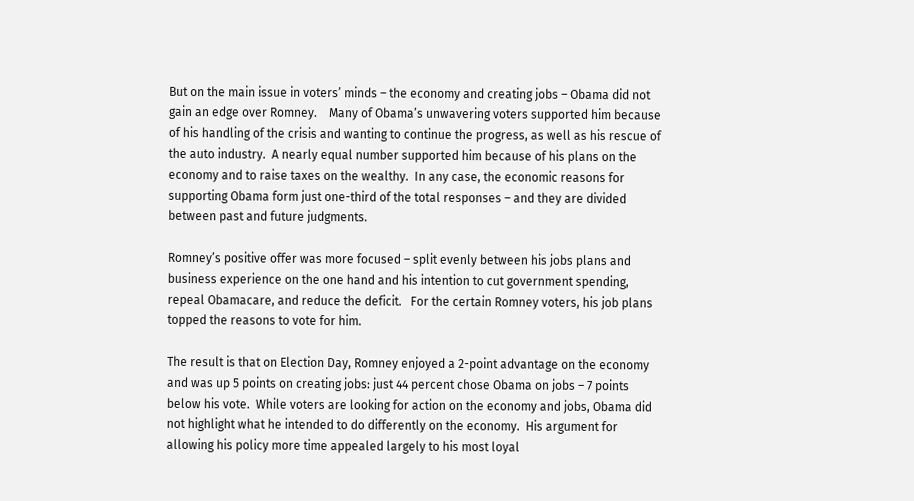But on the main issue in voters’ minds – the economy and creating jobs – Obama did not gain an edge over Romney.    Many of Obama’s unwavering voters supported him because of his handling of the crisis and wanting to continue the progress, as well as his rescue of the auto industry.  A nearly equal number supported him because of his plans on the economy and to raise taxes on the wealthy.  In any case, the economic reasons for supporting Obama form just one-third of the total responses – and they are divided between past and future judgments.

Romney’s positive offer was more focused – split evenly between his jobs plans and business experience on the one hand and his intention to cut government spending, repeal Obamacare, and reduce the deficit.   For the certain Romney voters, his job plans topped the reasons to vote for him.

The result is that on Election Day, Romney enjoyed a 2-point advantage on the economy and was up 5 points on creating jobs: just 44 percent chose Obama on jobs – 7 points below his vote.  While voters are looking for action on the economy and jobs, Obama did not highlight what he intended to do differently on the economy.  His argument for allowing his policy more time appealed largely to his most loyal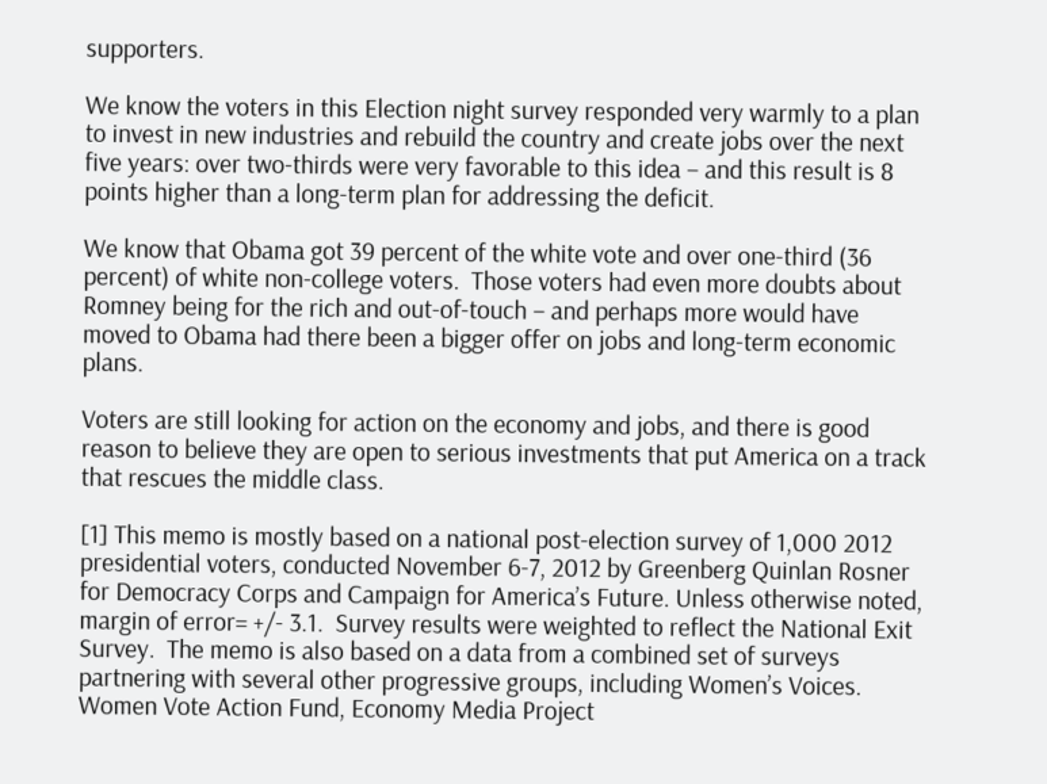supporters.

We know the voters in this Election night survey responded very warmly to a plan to invest in new industries and rebuild the country and create jobs over the next five years: over two-thirds were very favorable to this idea – and this result is 8 points higher than a long-term plan for addressing the deficit.

We know that Obama got 39 percent of the white vote and over one-third (36 percent) of white non-college voters.  Those voters had even more doubts about Romney being for the rich and out-of-touch – and perhaps more would have moved to Obama had there been a bigger offer on jobs and long-term economic plans.

Voters are still looking for action on the economy and jobs, and there is good reason to believe they are open to serious investments that put America on a track that rescues the middle class.

[1] This memo is mostly based on a national post-election survey of 1,000 2012 presidential voters, conducted November 6-7, 2012 by Greenberg Quinlan Rosner for Democracy Corps and Campaign for America’s Future. Unless otherwise noted, margin of error= +/- 3.1.  Survey results were weighted to reflect the National Exit Survey.  The memo is also based on a data from a combined set of surveys partnering with several other progressive groups, including Women’s Voices. Women Vote Action Fund, Economy Media Project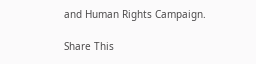and Human Rights Campaign.

Share This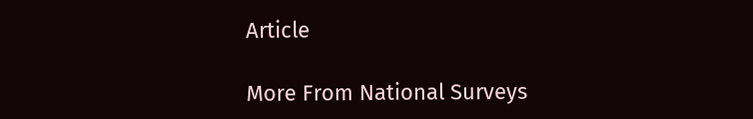Article

More From National Surveys